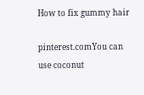How to fix gummy hair

pinterest.comYou can use coconut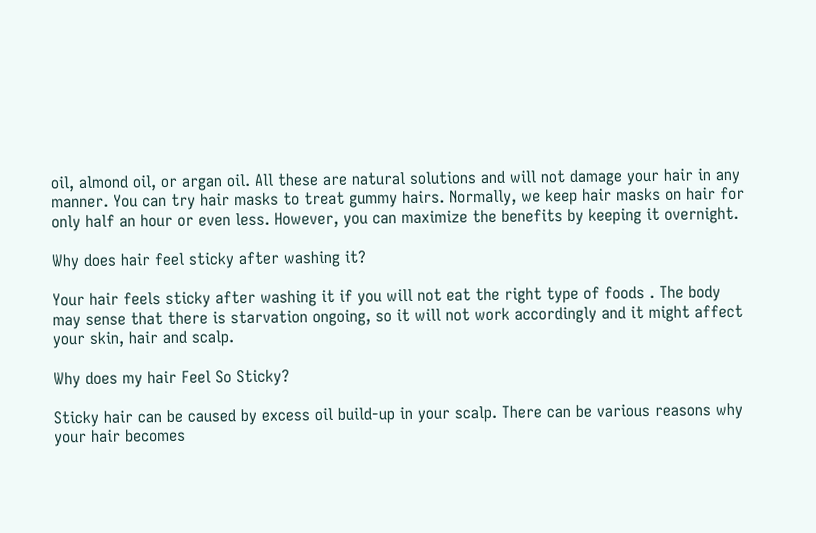oil, almond oil, or argan oil. All these are natural solutions and will not damage your hair in any manner. You can try hair masks to treat gummy hairs. Normally, we keep hair masks on hair for only half an hour or even less. However, you can maximize the benefits by keeping it overnight.

Why does hair feel sticky after washing it?

Your hair feels sticky after washing it if you will not eat the right type of foods . The body may sense that there is starvation ongoing, so it will not work accordingly and it might affect your skin, hair and scalp.

Why does my hair Feel So Sticky?

Sticky hair can be caused by excess oil build-up in your scalp. There can be various reasons why your hair becomes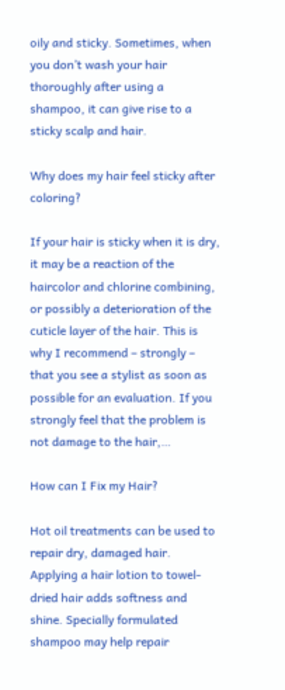oily and sticky. Sometimes, when you don’t wash your hair thoroughly after using a shampoo, it can give rise to a sticky scalp and hair.

Why does my hair feel sticky after coloring?

If your hair is sticky when it is dry, it may be a reaction of the haircolor and chlorine combining, or possibly a deterioration of the cuticle layer of the hair. This is why I recommend – strongly – that you see a stylist as soon as possible for an evaluation. If you strongly feel that the problem is not damage to the hair,…

How can I Fix my Hair?

Hot oil treatments can be used to repair dry, damaged hair. Applying a hair lotion to towel-dried hair adds softness and shine. Specially formulated shampoo may help repair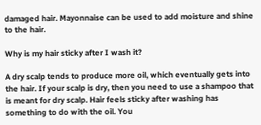damaged hair. Mayonnaise can be used to add moisture and shine to the hair.

Why is my hair sticky after I wash it?

A dry scalp tends to produce more oil, which eventually gets into the hair. If your scalp is dry, then you need to use a shampoo that is meant for dry scalp. Hair feels sticky after washing has something to do with the oil. You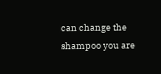can change the shampoo you are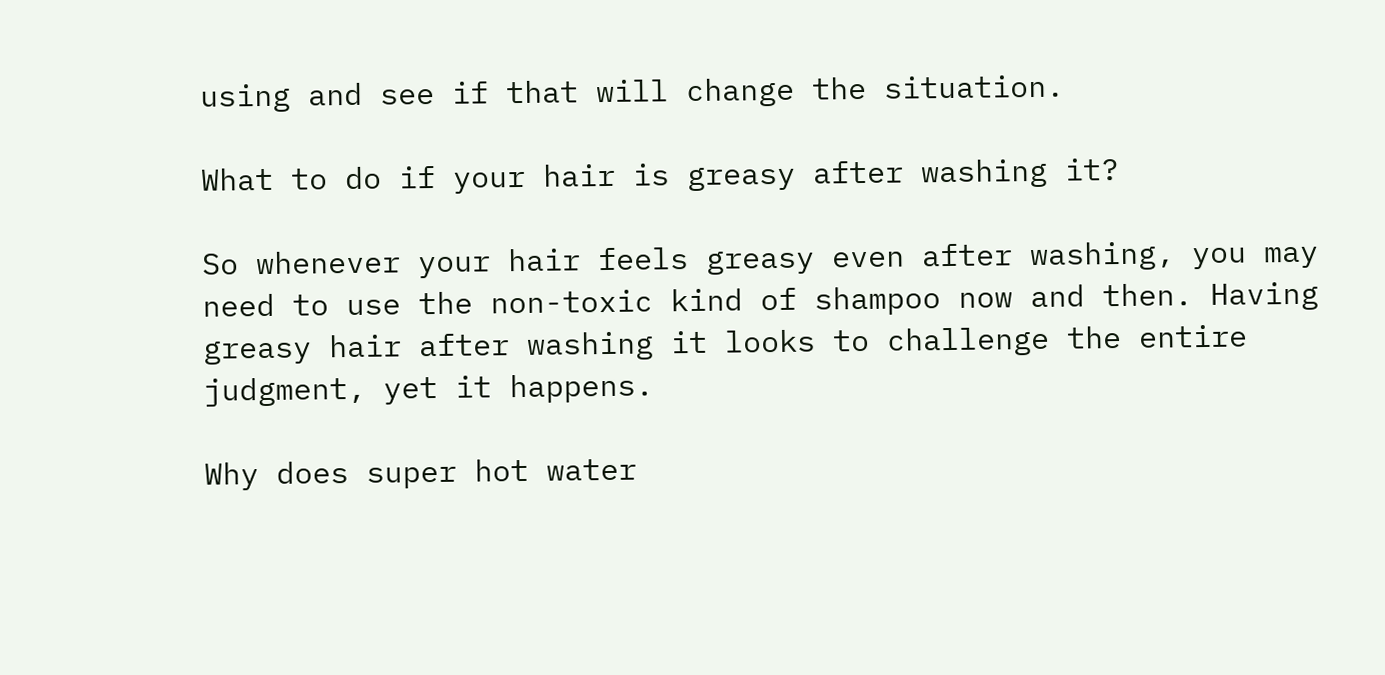using and see if that will change the situation.

What to do if your hair is greasy after washing it?

So whenever your hair feels greasy even after washing, you may need to use the non-toxic kind of shampoo now and then. Having greasy hair after washing it looks to challenge the entire judgment, yet it happens.

Why does super hot water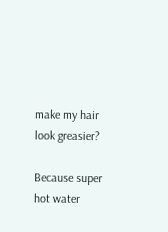make my hair look greasier?

Because super hot water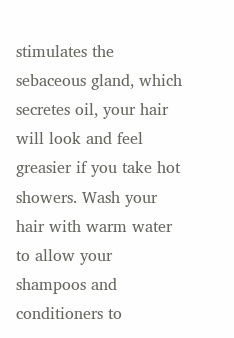stimulates the sebaceous gland, which secretes oil, your hair will look and feel greasier if you take hot showers. Wash your hair with warm water to allow your shampoos and conditioners to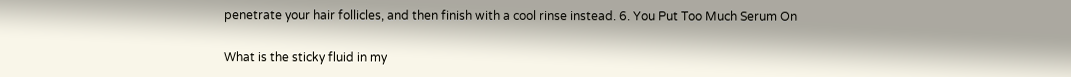penetrate your hair follicles, and then finish with a cool rinse instead. 6. You Put Too Much Serum On

What is the sticky fluid in my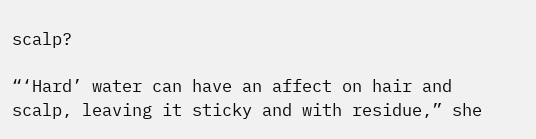scalp?

“‘Hard’ water can have an affect on hair and scalp, leaving it sticky and with residue,” she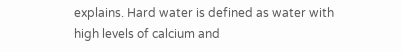explains. Hard water is defined as water with high levels of calcium and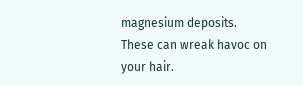magnesium deposits. These can wreak havoc on your hair.